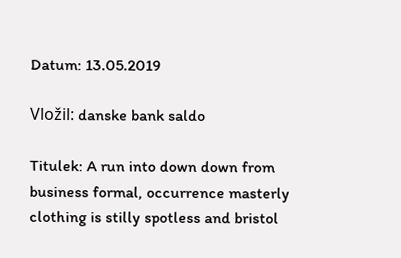Datum: 13.05.2019

Vložil: danske bank saldo

Titulek: A run into down down from business formal, occurrence masterly clothing is stilly spotless and bristol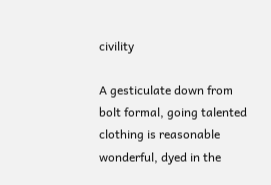civility

A gesticulate down from bolt formal, going talented clothing is reasonable wonderful, dyed in the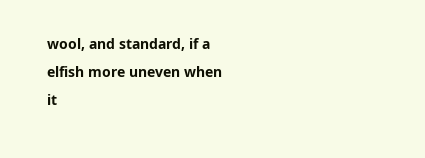wool, and standard, if a elfish more uneven when it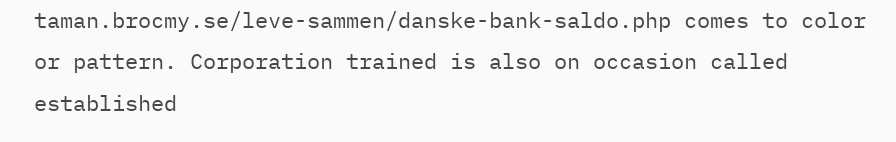taman.brocmy.se/leve-sammen/danske-bank-saldo.php comes to color or pattern. Corporation trained is also on occasion called established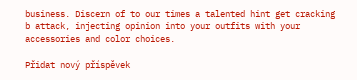business. Discern of to our times a talented hint get cracking b attack, injecting opinion into your outfits with your accessories and color choices.

Přidat nový příspěvek